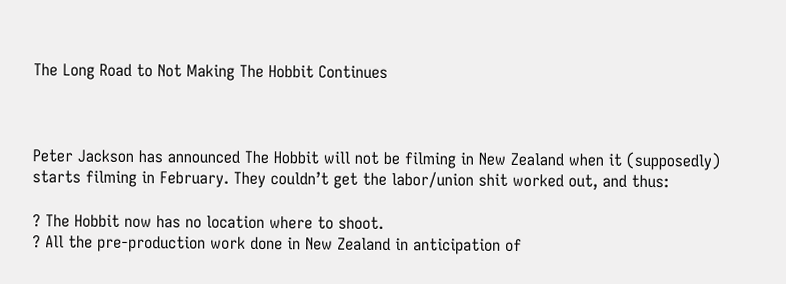The Long Road to Not Making The Hobbit Continues



Peter Jackson has announced The Hobbit will not be filming in New Zealand when it (supposedly) starts filming in February. They couldn’t get the labor/union shit worked out, and thus:

? The Hobbit now has no location where to shoot.
? All the pre-production work done in New Zealand in anticipation of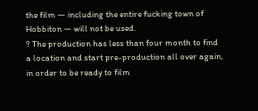the film — including the entire fucking town of Hobbiton — will not be used.
? The production has less than four month to find a location and start pre-production all over again, in order to be ready to film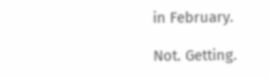in February.

Not. Getting.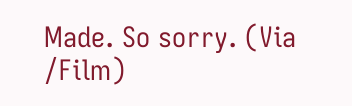Made. So sorry. (Via /Film)